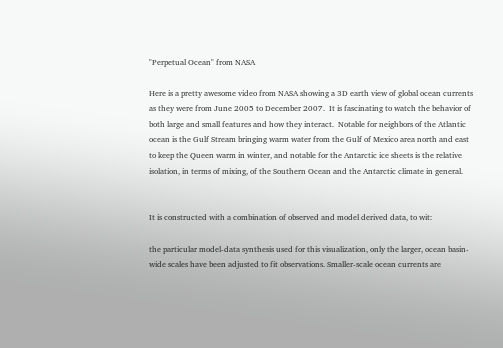"Perpetual Ocean" from NASA

Here is a pretty awesome video from NASA showing a 3D earth view of global ocean currents as they were from June 2005 to December 2007.  It is fascinating to watch the behavior of both large and small features and how they interact.  Notable for neighbors of the Atlantic ocean is the Gulf Stream bringing warm water from the Gulf of Mexico area north and east to keep the Queen warm in winter, and notable for the Antarctic ice sheets is the relative isolation, in terms of mixing, of the Southern Ocean and the Antarctic climate in general.


It is constructed with a combination of observed and model derived data, to wit:

the particular model-data synthesis used for this visualization, only the larger, ocean basin-wide scales have been adjusted to fit observations. Smaller-scale ocean currents are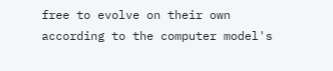free to evolve on their own according to the computer model's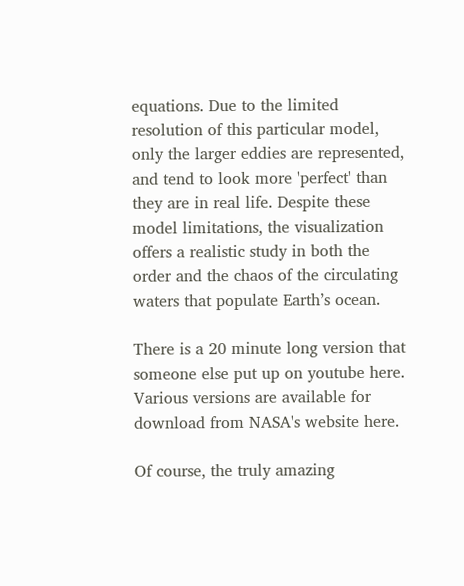equations. Due to the limited resolution of this particular model, only the larger eddies are represented, and tend to look more 'perfect' than they are in real life. Despite these model limitations, the visualization offers a realistic study in both the order and the chaos of the circulating waters that populate Earth’s ocean.

There is a 20 minute long version that someone else put up on youtube here.  Various versions are available for download from NASA's website here.

Of course, the truly amazing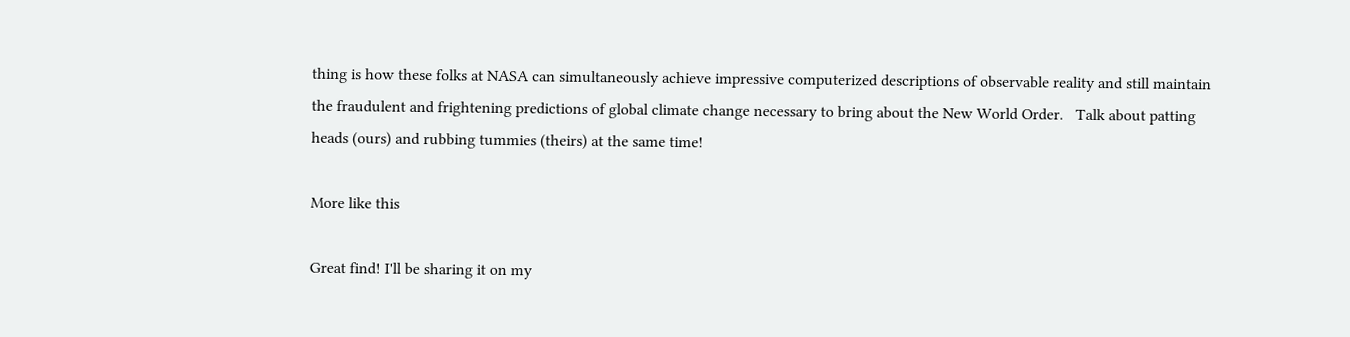thing is how these folks at NASA can simultaneously achieve impressive computerized descriptions of observable reality and still maintain the fraudulent and frightening predictions of global climate change necessary to bring about the New World Order.   Talk about patting heads (ours) and rubbing tummies (theirs) at the same time!

More like this

Great find! I'll be sharing it on my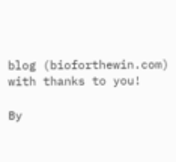blog (bioforthewin.com) with thanks to you!

By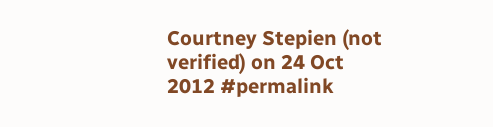Courtney Stepien (not verified) on 24 Oct 2012 #permalink